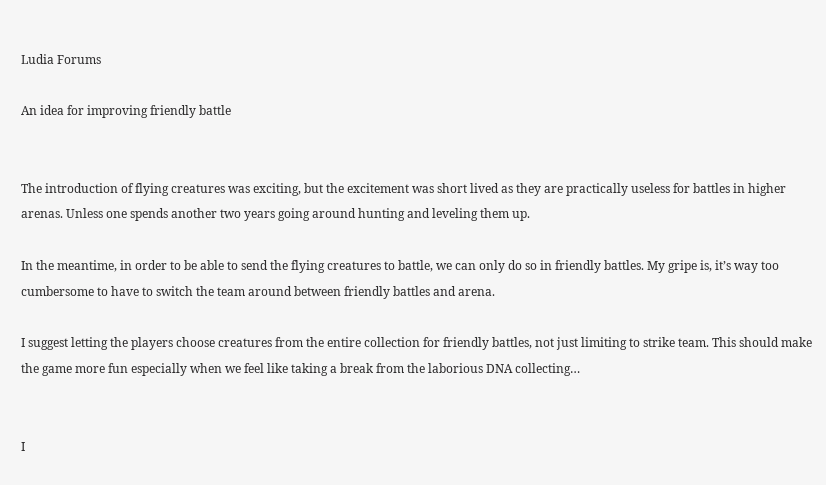Ludia Forums

An idea for improving friendly battle


The introduction of flying creatures was exciting, but the excitement was short lived as they are practically useless for battles in higher arenas. Unless one spends another two years going around hunting and leveling them up.

In the meantime, in order to be able to send the flying creatures to battle, we can only do so in friendly battles. My gripe is, it’s way too cumbersome to have to switch the team around between friendly battles and arena.

I suggest letting the players choose creatures from the entire collection for friendly battles, not just limiting to strike team. This should make the game more fun especially when we feel like taking a break from the laborious DNA collecting…


I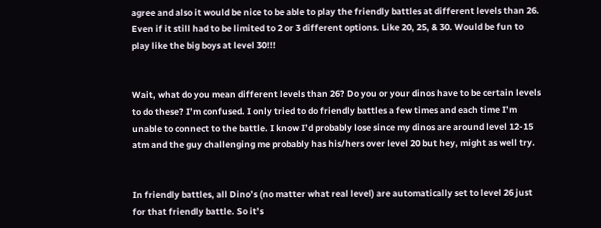agree and also it would be nice to be able to play the friendly battles at different levels than 26. Even if it still had to be limited to 2 or 3 different options. Like 20, 25, & 30. Would be fun to play like the big boys at level 30!!!


Wait, what do you mean different levels than 26? Do you or your dinos have to be certain levels to do these? I’m confused. I only tried to do friendly battles a few times and each time I’m unable to connect to the battle. I know I’d probably lose since my dinos are around level 12-15 atm and the guy challenging me probably has his/hers over level 20 but hey, might as well try.


In friendly battles, all Dino’s (no matter what real level) are automatically set to level 26 just for that friendly battle. So it’s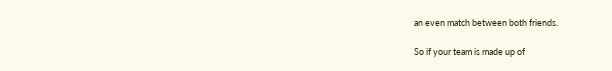an even match between both friends.

So if your team is made up of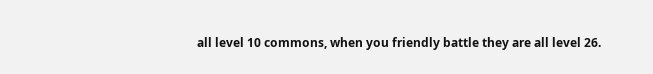all level 10 commons, when you friendly battle they are all level 26.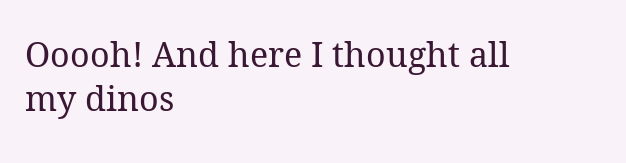Ooooh! And here I thought all my dinos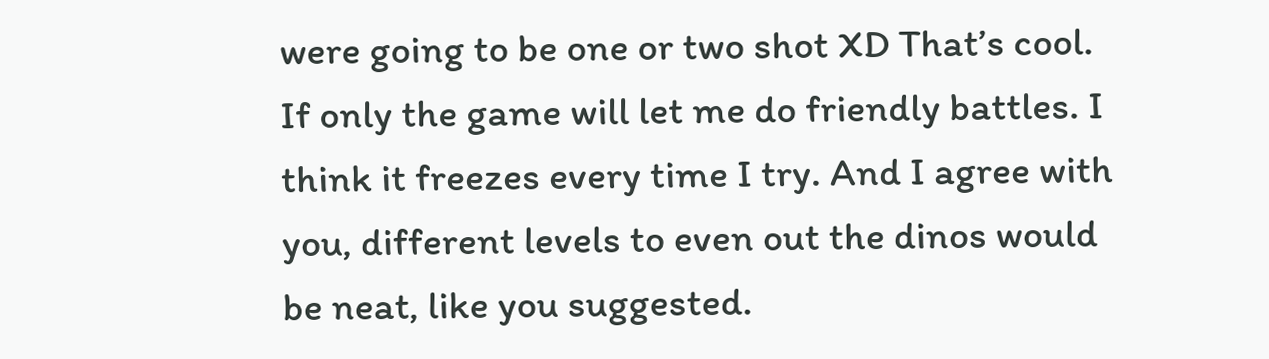were going to be one or two shot XD That’s cool. If only the game will let me do friendly battles. I think it freezes every time I try. And I agree with you, different levels to even out the dinos would be neat, like you suggested.